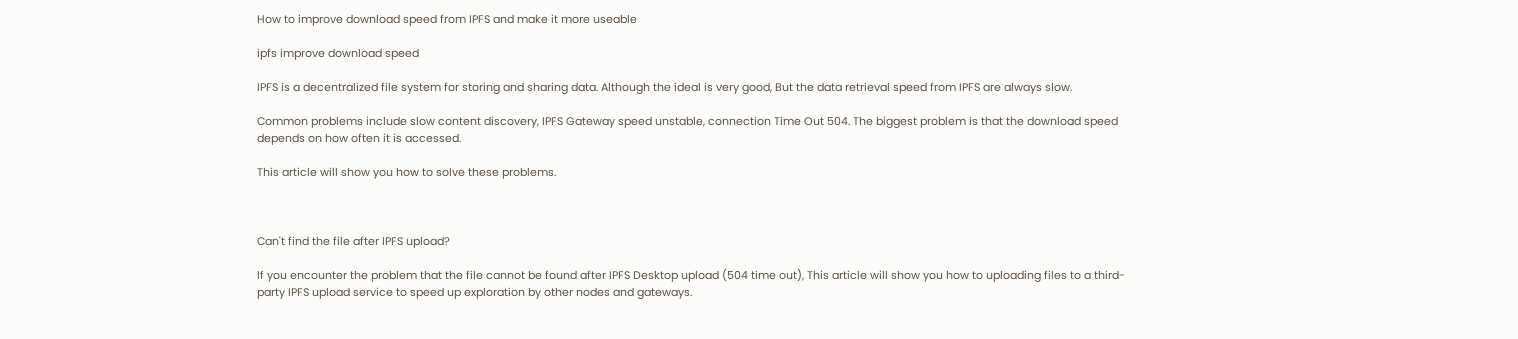How to improve download speed from IPFS and make it more useable

ipfs improve download speed

IPFS is a decentralized file system for storing and sharing data. Although the ideal is very good, But the data retrieval speed from IPFS are always slow.

Common problems include slow content discovery, IPFS Gateway speed unstable, connection Time Out 504. The biggest problem is that the download speed depends on how often it is accessed.

This article will show you how to solve these problems.



Can't find the file after IPFS upload?

If you encounter the problem that the file cannot be found after IPFS Desktop upload (504 time out), This article will show you how to uploading files to a third-party IPFS upload service to speed up exploration by other nodes and gateways.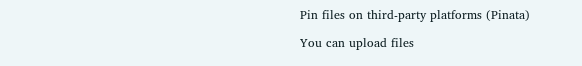Pin files on third-party platforms (Pinata)

You can upload files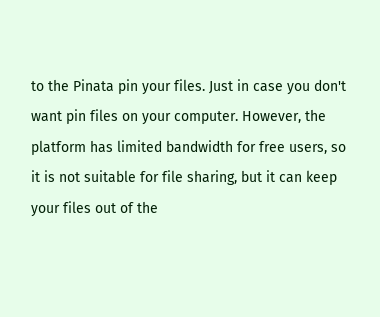to the Pinata pin your files. Just in case you don't want pin files on your computer. However, the platform has limited bandwidth for free users, so it is not suitable for file sharing, but it can keep your files out of the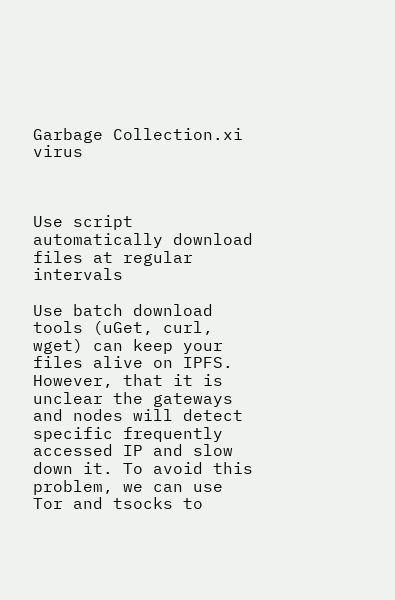Garbage Collection.xi virus



Use script automatically download files at regular intervals

Use batch download tools (uGet, curl, wget) can keep your files alive on IPFS. However, that it is unclear the gateways and nodes will detect specific frequently accessed IP and slow down it. To avoid this problem, we can use Tor and tsocks to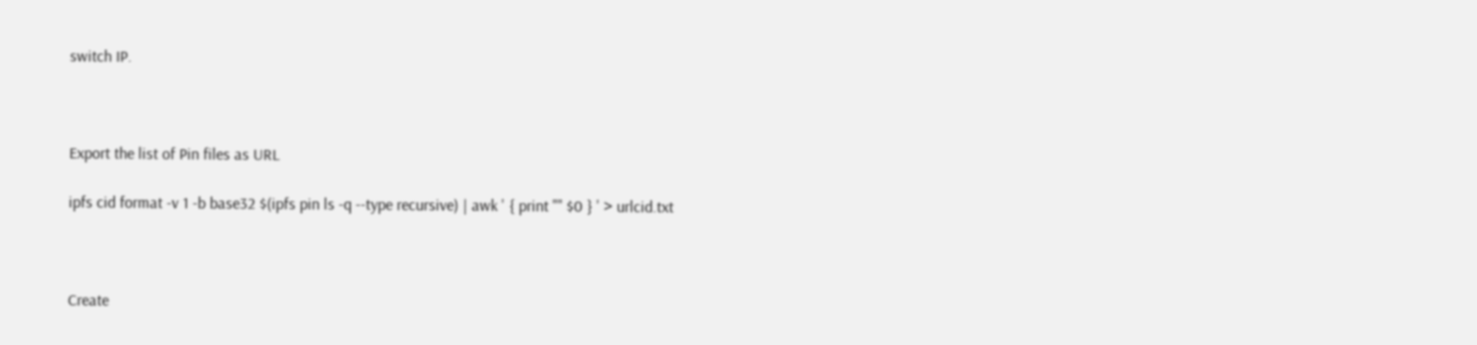switch IP.



Export the list of Pin files as URL

ipfs cid format -v 1 -b base32 $(ipfs pin ls -q --type recursive) | awk ' { print "" $0 } ' > urlcid.txt



Create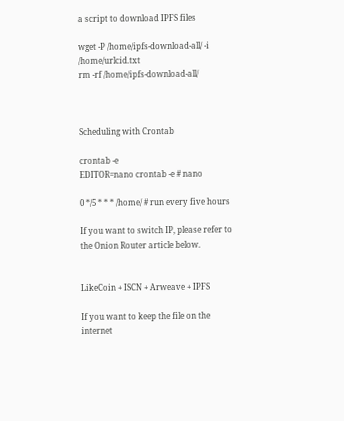a script to download IPFS files

wget -P /home/ipfs-download-all/ -i /home/urlcid.txt
rm -rf /home/ipfs-download-all/



Scheduling with Crontab

crontab -e
EDITOR=nano crontab -e # nano

0 */5 * * * /home/ # run every five hours

If you want to switch IP, please refer to the Onion Router article below.


LikeCoin + ISCN + Arweave + IPFS

If you want to keep the file on the internet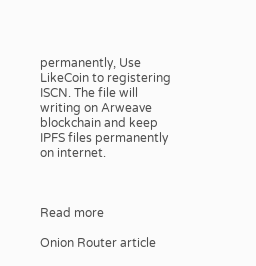permanently, Use LikeCoin to registering ISCN. The file will writing on Arweave blockchain and keep IPFS files permanently on internet.



Read more

Onion Router article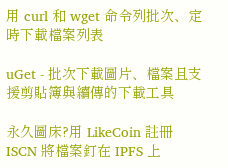用 curl 和 wget 命令列批次、定時下載檔案列表

uGet - 批次下載圖片、檔案且支援剪貼簿與續傳的下載工具

永久圖床?用 LikeCoin 註冊 ISCN 將檔案釘在 IPFS 上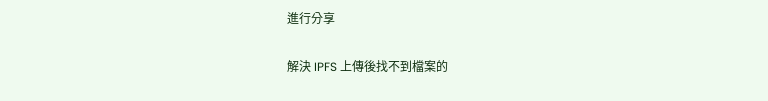進行分享

解決 IPFS 上傳後找不到檔案的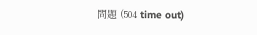問題 (504 time out)